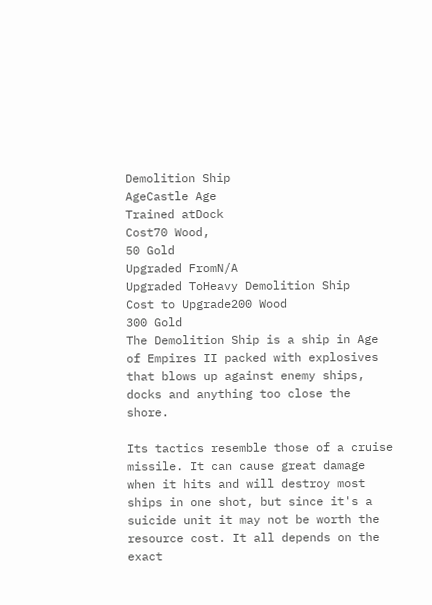Demolition Ship
AgeCastle Age
Trained atDock
Cost70 Wood,
50 Gold
Upgraded FromN/A
Upgraded ToHeavy Demolition Ship
Cost to Upgrade200 Wood
300 Gold
The Demolition Ship is a ship in Age of Empires II packed with explosives that blows up against enemy ships, docks and anything too close the shore.

Its tactics resemble those of a cruise missile. It can cause great damage when it hits and will destroy most ships in one shot, but since it's a suicide unit it may not be worth the resource cost. It all depends on the exact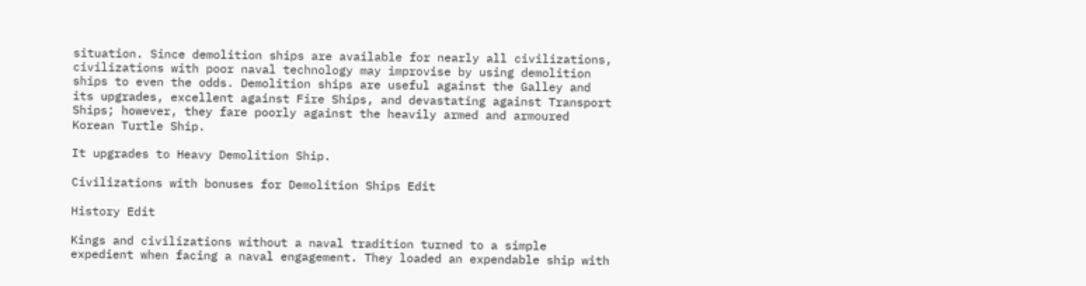situation. Since demolition ships are available for nearly all civilizations, civilizations with poor naval technology may improvise by using demolition ships to even the odds. Demolition ships are useful against the Galley and its upgrades, excellent against Fire Ships, and devastating against Transport Ships; however, they fare poorly against the heavily armed and armoured Korean Turtle Ship.

It upgrades to Heavy Demolition Ship.

Civilizations with bonuses for Demolition Ships Edit

History Edit

Kings and civilizations without a naval tradition turned to a simple expedient when facing a naval engagement. They loaded an expendable ship with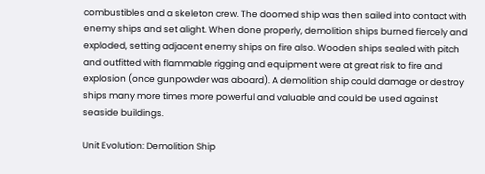combustibles and a skeleton crew. The doomed ship was then sailed into contact with enemy ships and set alight. When done properly, demolition ships burned fiercely and exploded, setting adjacent enemy ships on fire also. Wooden ships sealed with pitch and outfitted with flammable rigging and equipment were at great risk to fire and explosion (once gunpowder was aboard). A demolition ship could damage or destroy ships many more times more powerful and valuable and could be used against seaside buildings.

Unit Evolution: Demolition Ship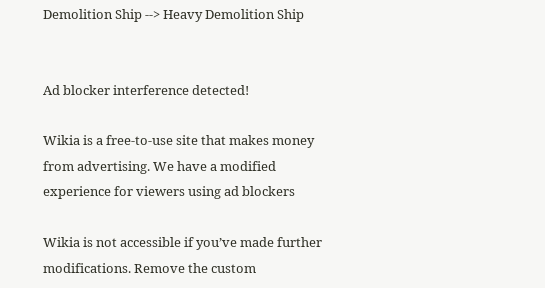Demolition Ship --> Heavy Demolition Ship


Ad blocker interference detected!

Wikia is a free-to-use site that makes money from advertising. We have a modified experience for viewers using ad blockers

Wikia is not accessible if you’ve made further modifications. Remove the custom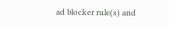ad blocker rule(s) and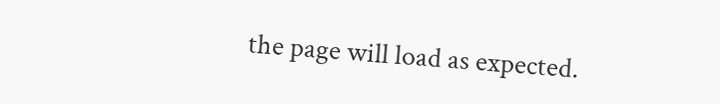the page will load as expected.